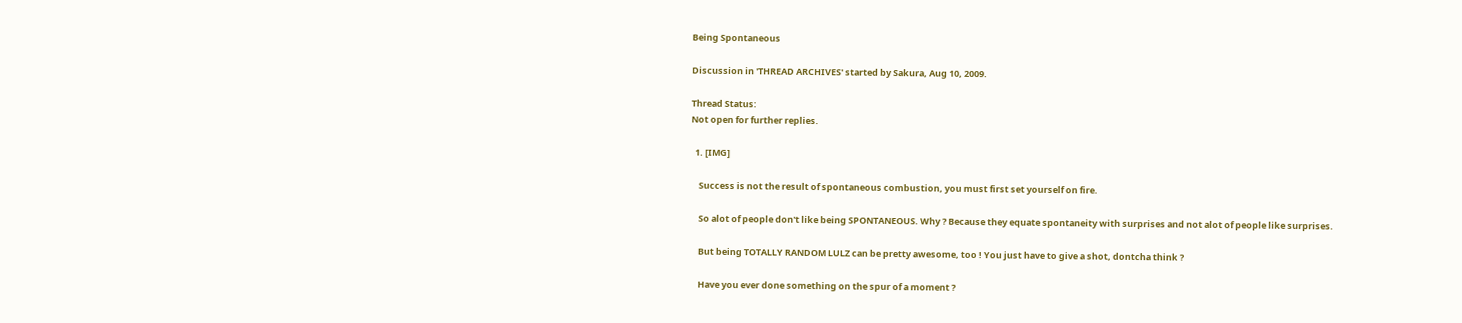Being Spontaneous

Discussion in 'THREAD ARCHIVES' started by Sakura, Aug 10, 2009.

Thread Status:
Not open for further replies.

  1. [IMG]

    Success is not the result of spontaneous combustion, you must first set yourself on fire.

    So alot of people don't like being SPONTANEOUS. Why ? Because they equate spontaneity with surprises and not alot of people like surprises.

    But being TOTALLY RANDOM LULZ can be pretty awesome, too ! You just have to give a shot, dontcha think ?

    Have you ever done something on the spur of a moment ?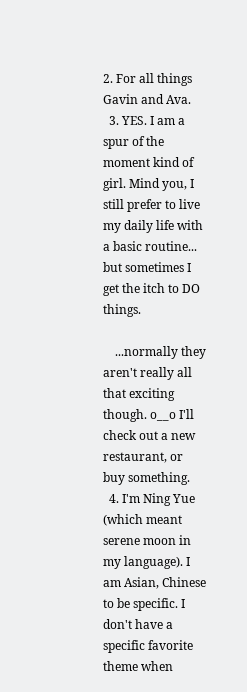2. For all things Gavin and Ava.
  3. YES. I am a spur of the moment kind of girl. Mind you, I still prefer to live my daily life with a basic routine... but sometimes I get the itch to DO things.

    ...normally they aren't really all that exciting though. o__o I'll check out a new restaurant, or buy something.
  4. I'm Ning Yue (which meant serene moon in my language). I am Asian, Chinese to be specific. I don't have a specific favorite theme when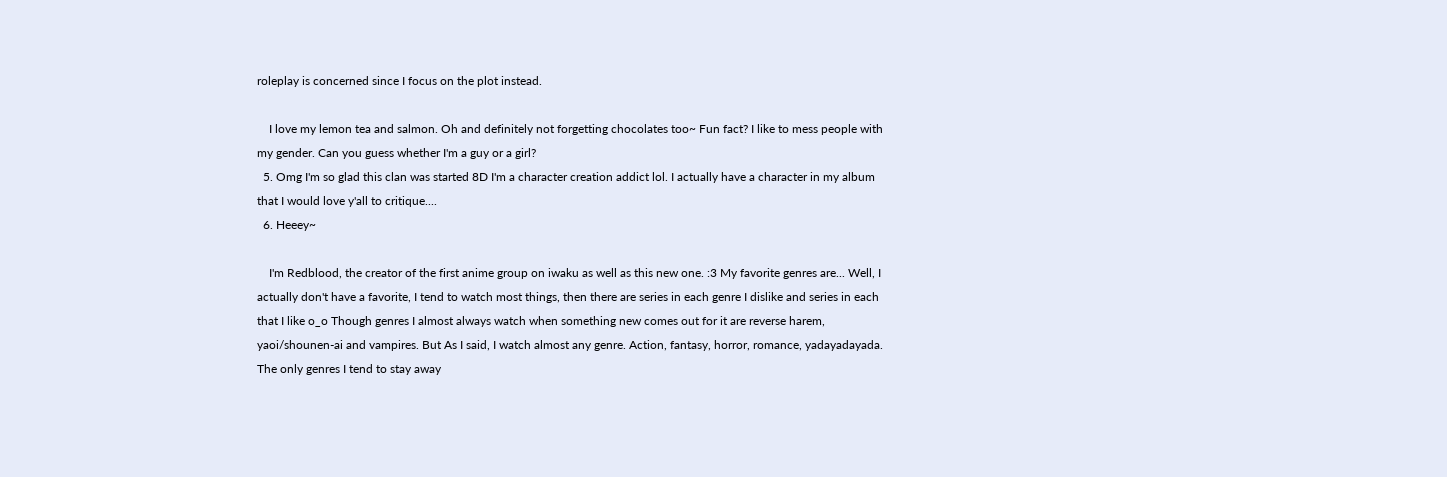roleplay is concerned since I focus on the plot instead.

    I love my lemon tea and salmon. Oh and definitely not forgetting chocolates too~ Fun fact? I like to mess people with my gender. Can you guess whether I'm a guy or a girl?
  5. Omg I'm so glad this clan was started 8D I'm a character creation addict lol. I actually have a character in my album that I would love y'all to critique....
  6. Heeey~

    I'm Redblood, the creator of the first anime group on iwaku as well as this new one. :3 My favorite genres are... Well, I actually don't have a favorite, I tend to watch most things, then there are series in each genre I dislike and series in each that I like o_o Though genres I almost always watch when something new comes out for it are reverse harem, yaoi/shounen-ai and vampires. But As I said, I watch almost any genre. Action, fantasy, horror, romance, yadayadayada. The only genres I tend to stay away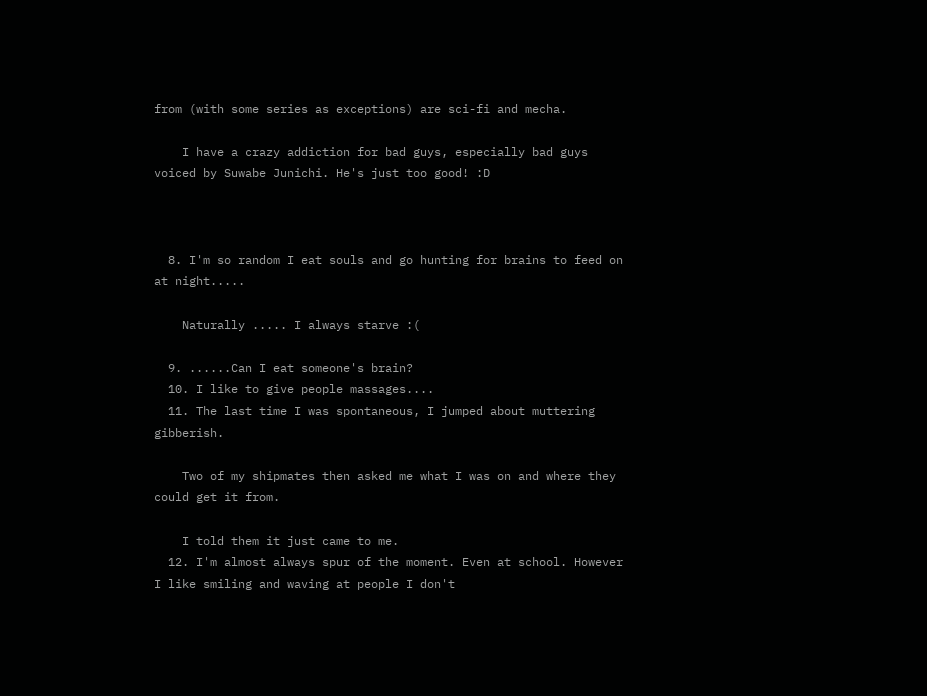from (with some series as exceptions) are sci-fi and mecha.

    I have a crazy addiction for bad guys, especially bad guys voiced by Suwabe Junichi. He's just too good! :D



  8. I'm so random I eat souls and go hunting for brains to feed on at night.....

    Naturally ..... I always starve :(

  9. ......Can I eat someone's brain?
  10. I like to give people massages....
  11. The last time I was spontaneous, I jumped about muttering gibberish.

    Two of my shipmates then asked me what I was on and where they could get it from.

    I told them it just came to me.
  12. I'm almost always spur of the moment. Even at school. However I like smiling and waving at people I don't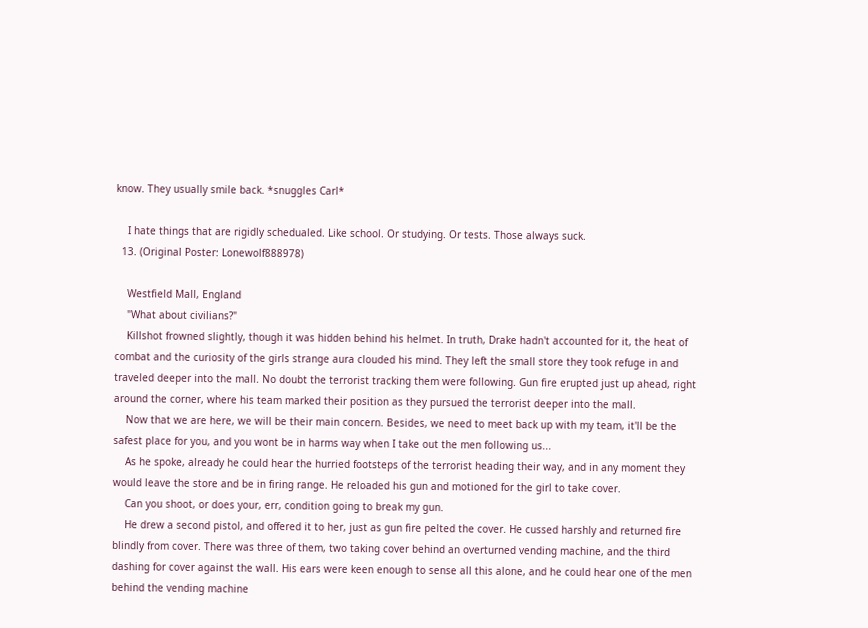know. They usually smile back. *snuggles Carl*

    I hate things that are rigidly schedualed. Like school. Or studying. Or tests. Those always suck.
  13. (Original Poster: Lonewolf888978)

    Westfield Mall, England
    "What about civilians?"
    Killshot frowned slightly, though it was hidden behind his helmet. In truth, Drake hadn't accounted for it, the heat of combat and the curiosity of the girls strange aura clouded his mind. They left the small store they took refuge in and traveled deeper into the mall. No doubt the terrorist tracking them were following. Gun fire erupted just up ahead, right around the corner, where his team marked their position as they pursued the terrorist deeper into the mall.
    Now that we are here, we will be their main concern. Besides, we need to meet back up with my team, it'll be the safest place for you, and you wont be in harms way when I take out the men following us...
    As he spoke, already he could hear the hurried footsteps of the terrorist heading their way, and in any moment they would leave the store and be in firing range. He reloaded his gun and motioned for the girl to take cover.
    Can you shoot, or does your, err, condition going to break my gun.
    He drew a second pistol, and offered it to her, just as gun fire pelted the cover. He cussed harshly and returned fire blindly from cover. There was three of them, two taking cover behind an overturned vending machine, and the third dashing for cover against the wall. His ears were keen enough to sense all this alone, and he could hear one of the men behind the vending machine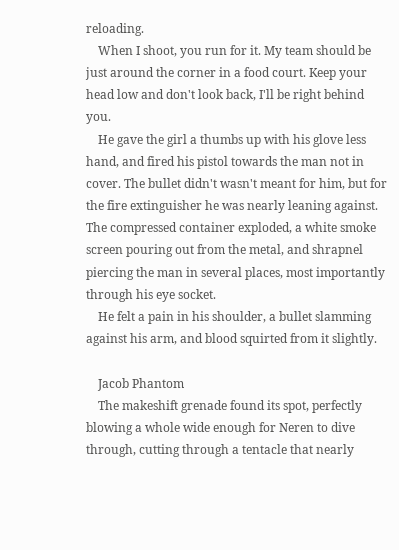reloading.
    When I shoot, you run for it. My team should be just around the corner in a food court. Keep your head low and don't look back, I'll be right behind you.
    He gave the girl a thumbs up with his glove less hand, and fired his pistol towards the man not in cover. The bullet didn't wasn't meant for him, but for the fire extinguisher he was nearly leaning against. The compressed container exploded, a white smoke screen pouring out from the metal, and shrapnel piercing the man in several places, most importantly through his eye socket.
    He felt a pain in his shoulder, a bullet slamming against his arm, and blood squirted from it slightly.

    Jacob Phantom
    The makeshift grenade found its spot, perfectly blowing a whole wide enough for Neren to dive through, cutting through a tentacle that nearly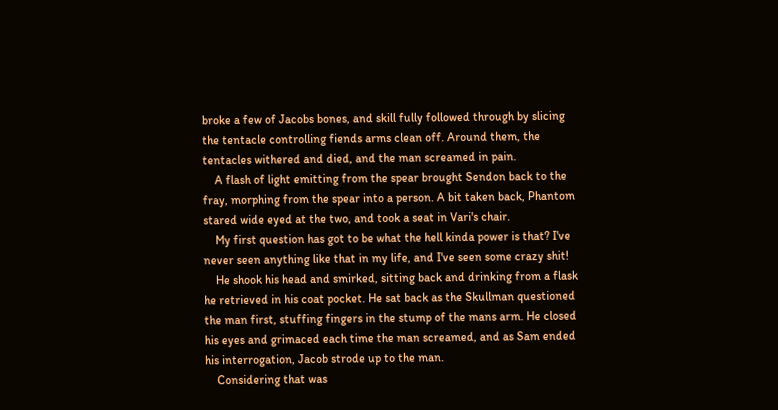broke a few of Jacobs bones, and skill fully followed through by slicing the tentacle controlling fiends arms clean off. Around them, the tentacles withered and died, and the man screamed in pain.
    A flash of light emitting from the spear brought Sendon back to the fray, morphing from the spear into a person. A bit taken back, Phantom stared wide eyed at the two, and took a seat in Vari's chair.
    My first question has got to be what the hell kinda power is that? I've never seen anything like that in my life, and I've seen some crazy shit!
    He shook his head and smirked, sitting back and drinking from a flask he retrieved in his coat pocket. He sat back as the Skullman questioned the man first, stuffing fingers in the stump of the mans arm. He closed his eyes and grimaced each time the man screamed, and as Sam ended his interrogation, Jacob strode up to the man.
    Considering that was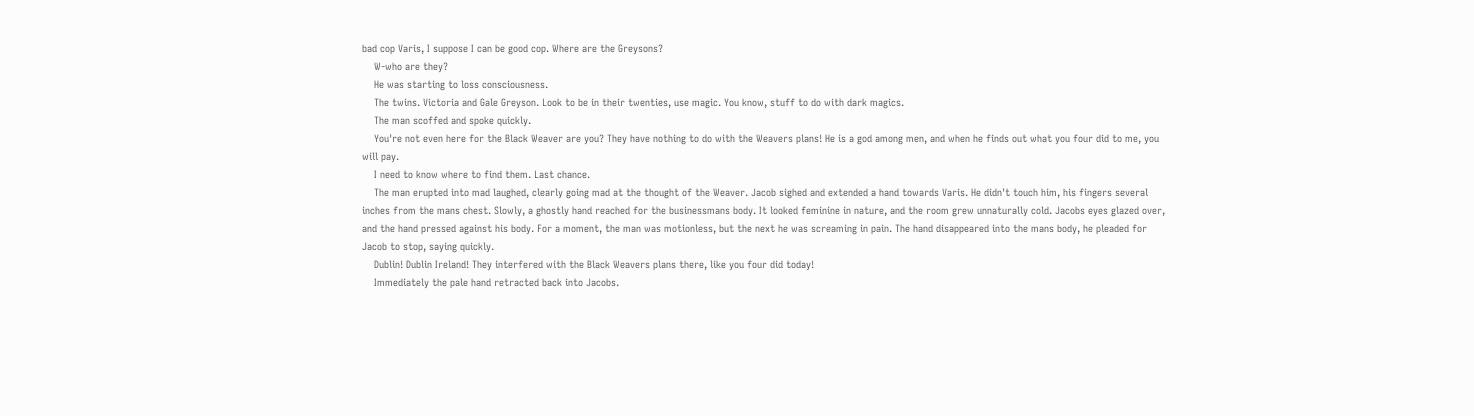bad cop Varis, I suppose I can be good cop. Where are the Greysons?
    W-who are they?
    He was starting to loss consciousness.
    The twins. Victoria and Gale Greyson. Look to be in their twenties, use magic. You know, stuff to do with dark magics.
    The man scoffed and spoke quickly.
    You're not even here for the Black Weaver are you? They have nothing to do with the Weavers plans! He is a god among men, and when he finds out what you four did to me, you will pay.
    I need to know where to find them. Last chance.
    The man erupted into mad laughed, clearly going mad at the thought of the Weaver. Jacob sighed and extended a hand towards Varis. He didn't touch him, his fingers several inches from the mans chest. Slowly, a ghostly hand reached for the businessmans body. It looked feminine in nature, and the room grew unnaturally cold. Jacobs eyes glazed over, and the hand pressed against his body. For a moment, the man was motionless, but the next he was screaming in pain. The hand disappeared into the mans body, he pleaded for Jacob to stop, saying quickly.
    Dublin! Dublin Ireland! They interfered with the Black Weavers plans there, like you four did today!
    Immediately the pale hand retracted back into Jacobs.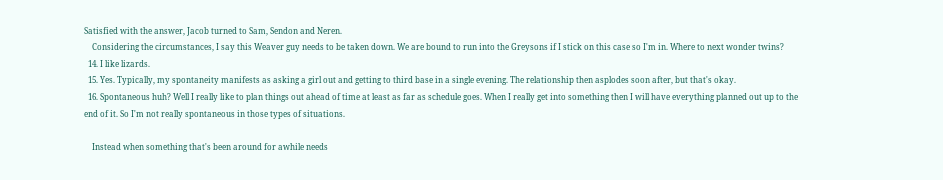Satisfied with the answer, Jacob turned to Sam, Sendon and Neren.
    Considering the circumstances, I say this Weaver guy needs to be taken down. We are bound to run into the Greysons if I stick on this case so I'm in. Where to next wonder twins?
  14. I like lizards.
  15. Yes. Typically, my spontaneity manifests as asking a girl out and getting to third base in a single evening. The relationship then asplodes soon after, but that's okay.
  16. Spontaneous huh? Well I really like to plan things out ahead of time at least as far as schedule goes. When I really get into something then I will have everything planned out up to the end of it. So I'm not really spontaneous in those types of situations.

    Instead when something that's been around for awhile needs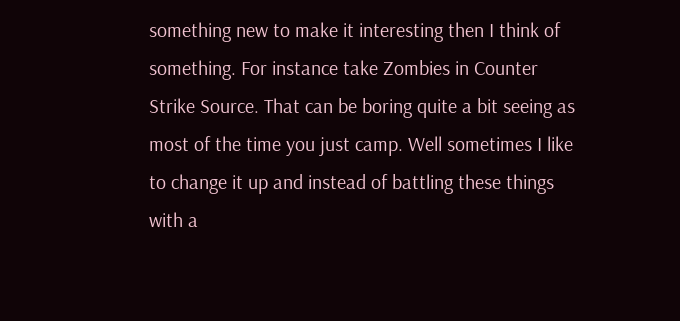something new to make it interesting then I think of something. For instance take Zombies in Counter Strike Source. That can be boring quite a bit seeing as most of the time you just camp. Well sometimes I like to change it up and instead of battling these things with a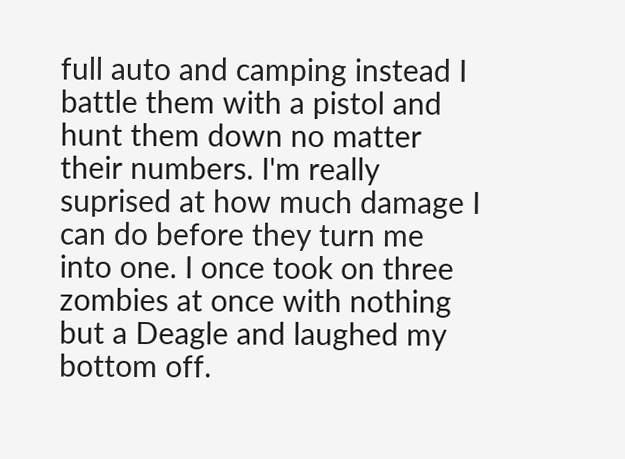full auto and camping instead I battle them with a pistol and hunt them down no matter their numbers. I'm really suprised at how much damage I can do before they turn me into one. I once took on three zombies at once with nothing but a Deagle and laughed my bottom off.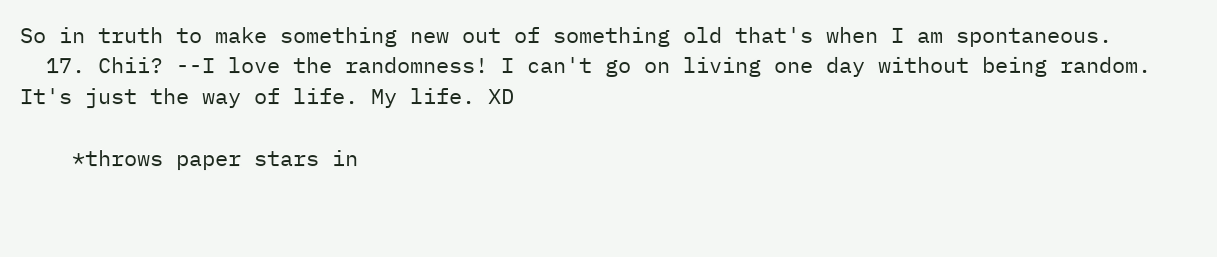So in truth to make something new out of something old that's when I am spontaneous.
  17. Chii? --I love the randomness! I can't go on living one day without being random. It's just the way of life. My life. XD

    *throws paper stars in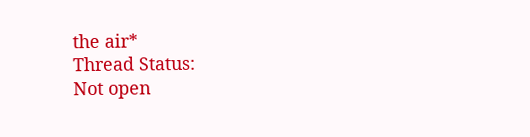the air*
Thread Status:
Not open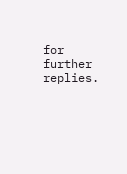for further replies.